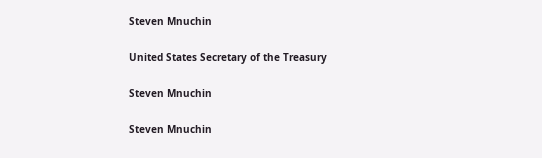Steven Mnuchin

United States Secretary of the Treasury

Steven Mnuchin

Steven Mnuchin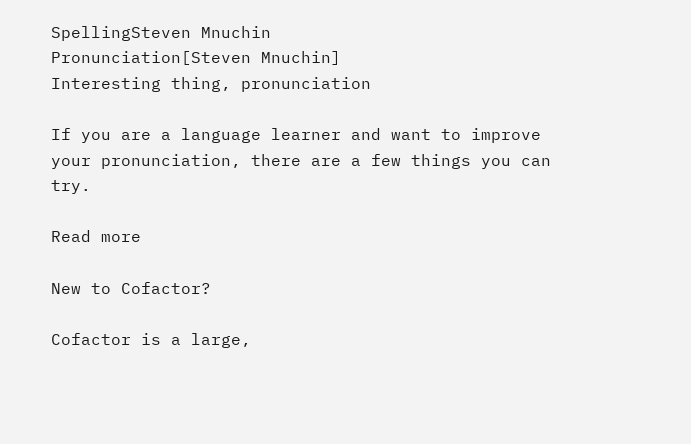SpellingSteven Mnuchin
Pronunciation[Steven Mnuchin]
Interesting thing, pronunciation

If you are a language learner and want to improve your pronunciation, there are a few things you can try.

Read more

New to Cofactor?

Cofactor is a large,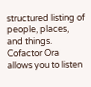structured listing of people, places, and things. Cofactor Ora allows you to listen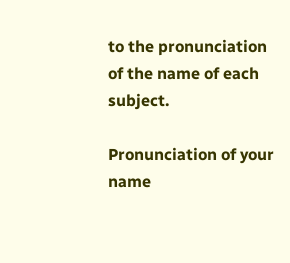to the pronunciation of the name of each subject.

Pronunciation of your name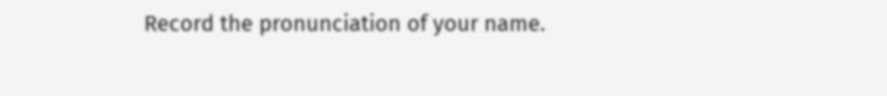Record the pronunciation of your name.